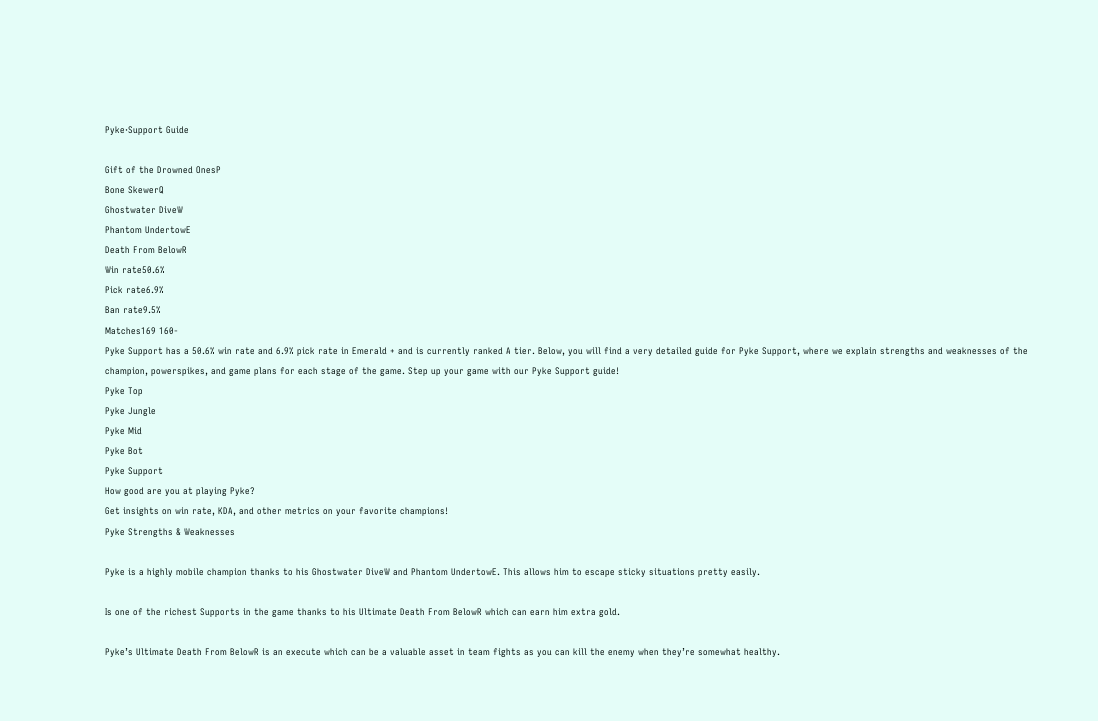Pyke·Support Guide

Gift of the Drowned OnesP
Bone SkewerQ
Ghostwater DiveW
Phantom UndertowE
Death From BelowR
Win rate50.6%
Pick rate6.9%
Ban rate9.5%
Matches169 160-
Pyke Support has a 50.6% win rate and 6.9% pick rate in Emerald + and is currently ranked A tier. Below, you will find a very detailed guide for Pyke Support, where we explain strengths and weaknesses of the champion, powerspikes, and game plans for each stage of the game. Step up your game with our Pyke Support guide!
Pyke Top
Pyke Jungle
Pyke Mid
Pyke Bot
Pyke Support
How good are you at playing Pyke?
Get insights on win rate, KDA, and other metrics on your favorite champions!
Pyke Strengths & Weaknesses

Pyke is a highly mobile champion thanks to his Ghostwater DiveW and Phantom UndertowE. This allows him to escape sticky situations pretty easily.

Is one of the richest Supports in the game thanks to his Ultimate Death From BelowR which can earn him extra gold.

Pyke’s Ultimate Death From BelowR is an execute which can be a valuable asset in team fights as you can kill the enemy when they’re somewhat healthy.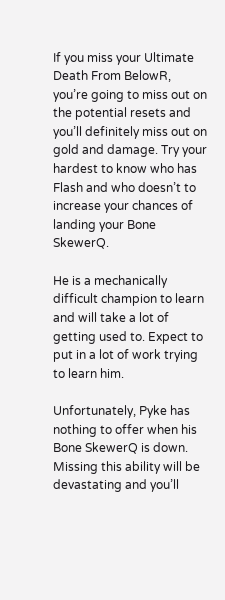If you miss your Ultimate Death From BelowR, you’re going to miss out on the potential resets and you’ll definitely miss out on gold and damage. Try your hardest to know who has Flash and who doesn’t to increase your chances of landing your Bone SkewerQ.

He is a mechanically difficult champion to learn and will take a lot of getting used to. Expect to put in a lot of work trying to learn him.

Unfortunately, Pyke has nothing to offer when his Bone SkewerQ is down. Missing this ability will be devastating and you’ll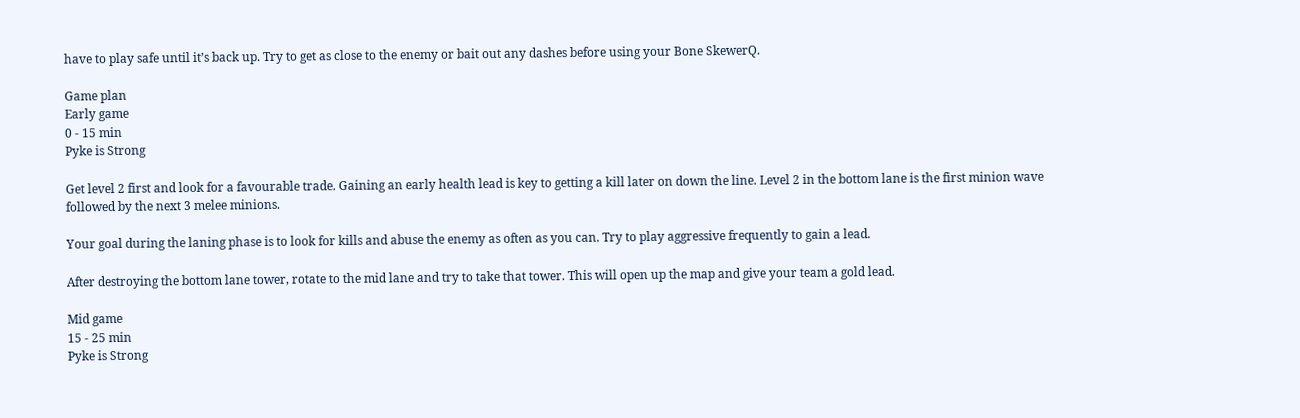have to play safe until it’s back up. Try to get as close to the enemy or bait out any dashes before using your Bone SkewerQ.

Game plan
Early game
0 - 15 min
Pyke is Strong

Get level 2 first and look for a favourable trade. Gaining an early health lead is key to getting a kill later on down the line. Level 2 in the bottom lane is the first minion wave followed by the next 3 melee minions.

Your goal during the laning phase is to look for kills and abuse the enemy as often as you can. Try to play aggressive frequently to gain a lead.

After destroying the bottom lane tower, rotate to the mid lane and try to take that tower. This will open up the map and give your team a gold lead.

Mid game
15 - 25 min
Pyke is Strong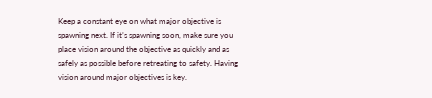Keep a constant eye on what major objective is spawning next. If it’s spawning soon, make sure you place vision around the objective as quickly and as safely as possible before retreating to safety. Having vision around major objectives is key.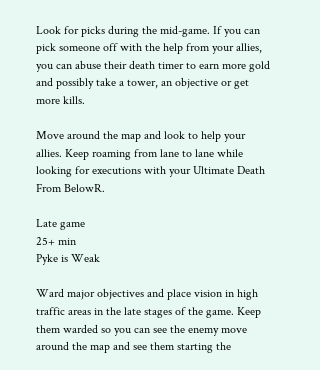Look for picks during the mid-game. If you can pick someone off with the help from your allies, you can abuse their death timer to earn more gold and possibly take a tower, an objective or get more kills.

Move around the map and look to help your allies. Keep roaming from lane to lane while looking for executions with your Ultimate Death From BelowR.

Late game
25+ min
Pyke is Weak

Ward major objectives and place vision in high traffic areas in the late stages of the game. Keep them warded so you can see the enemy move around the map and see them starting the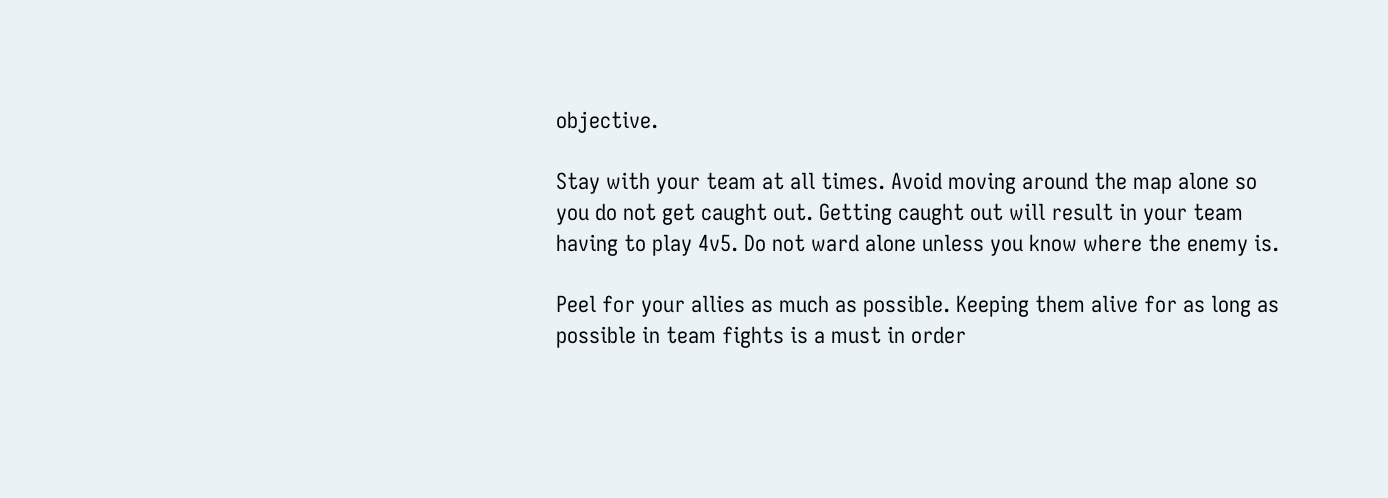objective.

Stay with your team at all times. Avoid moving around the map alone so you do not get caught out. Getting caught out will result in your team having to play 4v5. Do not ward alone unless you know where the enemy is.

Peel for your allies as much as possible. Keeping them alive for as long as possible in team fights is a must in order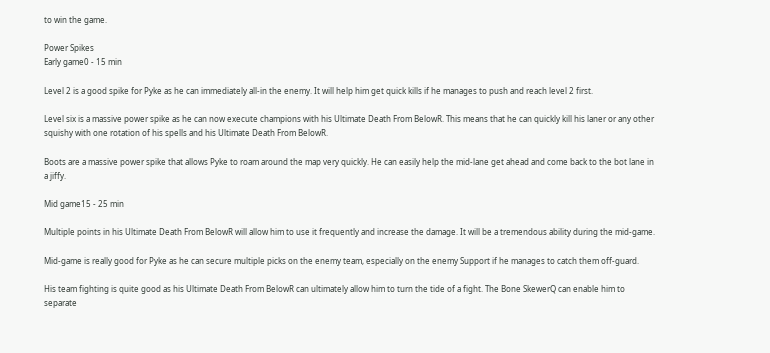to win the game.

Power Spikes
Early game0 - 15 min

Level 2 is a good spike for Pyke as he can immediately all-in the enemy. It will help him get quick kills if he manages to push and reach level 2 first.

Level six is a massive power spike as he can now execute champions with his Ultimate Death From BelowR. This means that he can quickly kill his laner or any other squishy with one rotation of his spells and his Ultimate Death From BelowR.

Boots are a massive power spike that allows Pyke to roam around the map very quickly. He can easily help the mid-lane get ahead and come back to the bot lane in a jiffy.

Mid game15 - 25 min

Multiple points in his Ultimate Death From BelowR will allow him to use it frequently and increase the damage. It will be a tremendous ability during the mid-game.

Mid-game is really good for Pyke as he can secure multiple picks on the enemy team, especially on the enemy Support if he manages to catch them off-guard.

His team fighting is quite good as his Ultimate Death From BelowR can ultimately allow him to turn the tide of a fight. The Bone SkewerQ can enable him to separate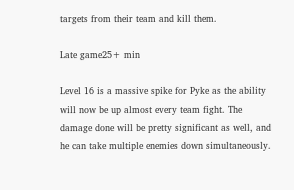targets from their team and kill them.

Late game25+ min

Level 16 is a massive spike for Pyke as the ability will now be up almost every team fight. The damage done will be pretty significant as well, and he can take multiple enemies down simultaneously.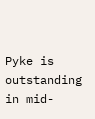Pyke is outstanding in mid-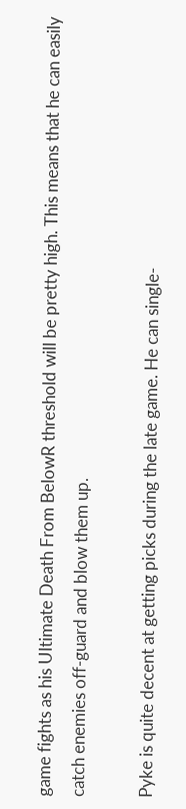game fights as his Ultimate Death From BelowR threshold will be pretty high. This means that he can easily catch enemies off-guard and blow them up.

Pyke is quite decent at getting picks during the late game. He can single-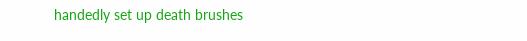handedly set up death brushes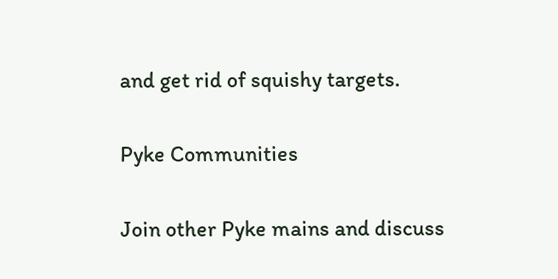and get rid of squishy targets.

Pyke Communities

Join other Pyke mains and discuss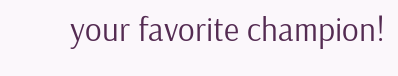your favorite champion!